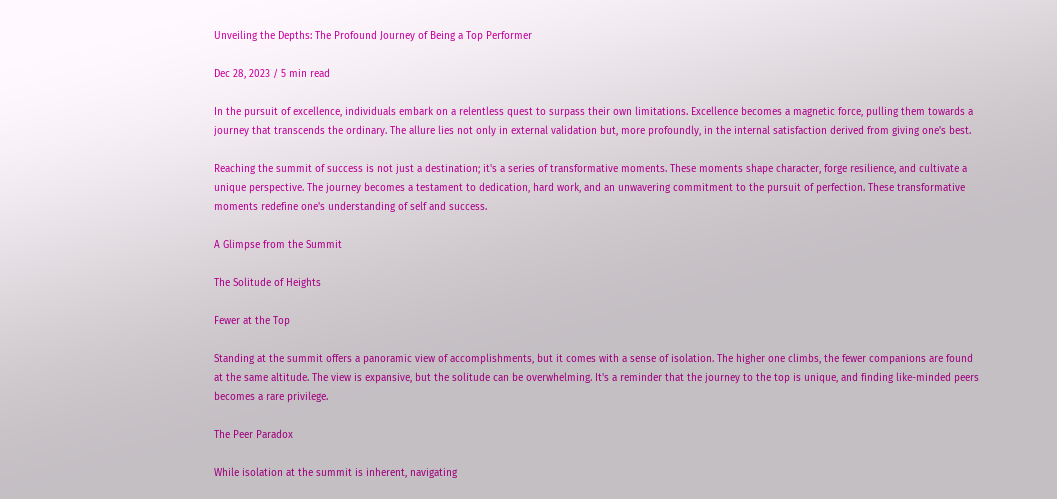Unveiling the Depths: The Profound Journey of Being a Top Performer

Dec 28, 2023 / 5 min read

In the pursuit of excellence, individuals embark on a relentless quest to surpass their own limitations. Excellence becomes a magnetic force, pulling them towards a journey that transcends the ordinary. The allure lies not only in external validation but, more profoundly, in the internal satisfaction derived from giving one's best.

Reaching the summit of success is not just a destination; it's a series of transformative moments. These moments shape character, forge resilience, and cultivate a unique perspective. The journey becomes a testament to dedication, hard work, and an unwavering commitment to the pursuit of perfection. These transformative moments redefine one's understanding of self and success.

A Glimpse from the Summit

The Solitude of Heights

Fewer at the Top

Standing at the summit offers a panoramic view of accomplishments, but it comes with a sense of isolation. The higher one climbs, the fewer companions are found at the same altitude. The view is expansive, but the solitude can be overwhelming. It's a reminder that the journey to the top is unique, and finding like-minded peers becomes a rare privilege.

The Peer Paradox

While isolation at the summit is inherent, navigating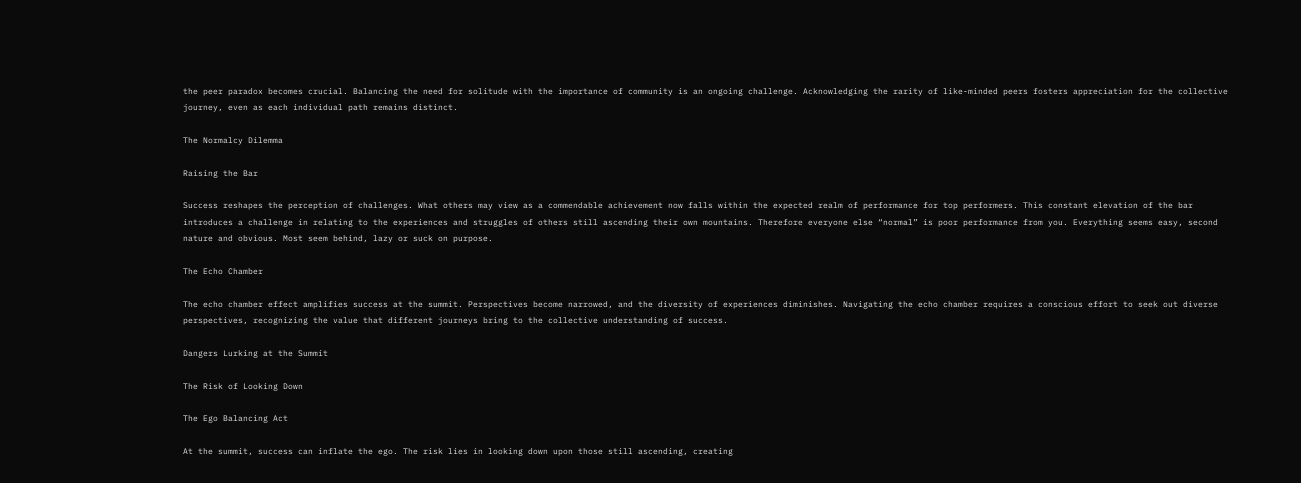the peer paradox becomes crucial. Balancing the need for solitude with the importance of community is an ongoing challenge. Acknowledging the rarity of like-minded peers fosters appreciation for the collective journey, even as each individual path remains distinct.

The Normalcy Dilemma

Raising the Bar

Success reshapes the perception of challenges. What others may view as a commendable achievement now falls within the expected realm of performance for top performers. This constant elevation of the bar introduces a challenge in relating to the experiences and struggles of others still ascending their own mountains. Therefore everyone else “normal” is poor performance from you. Everything seems easy, second nature and obvious. Most seem behind, lazy or suck on purpose.

The Echo Chamber

The echo chamber effect amplifies success at the summit. Perspectives become narrowed, and the diversity of experiences diminishes. Navigating the echo chamber requires a conscious effort to seek out diverse perspectives, recognizing the value that different journeys bring to the collective understanding of success.

Dangers Lurking at the Summit

The Risk of Looking Down

The Ego Balancing Act

At the summit, success can inflate the ego. The risk lies in looking down upon those still ascending, creating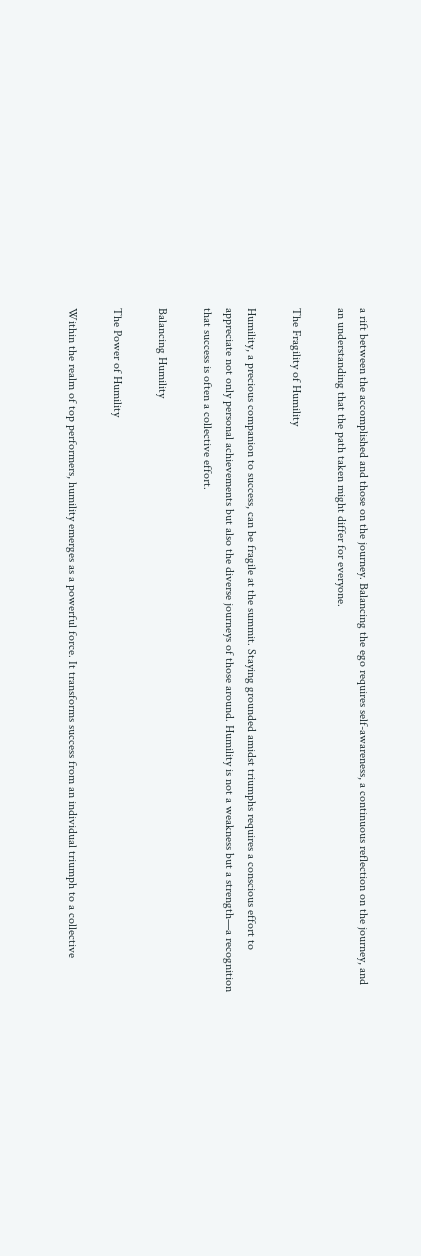a rift between the accomplished and those on the journey. Balancing the ego requires self-awareness, a continuous reflection on the journey, and an understanding that the path taken might differ for everyone.

The Fragility of Humility

Humility, a precious companion to success, can be fragile at the summit. Staying grounded amidst triumphs requires a conscious effort to appreciate not only personal achievements but also the diverse journeys of those around. Humility is not a weakness but a strength—a recognition that success is often a collective effort.

Balancing Humility

The Power of Humility

Within the realm of top performers, humility emerges as a powerful force. It transforms success from an individual triumph to a collective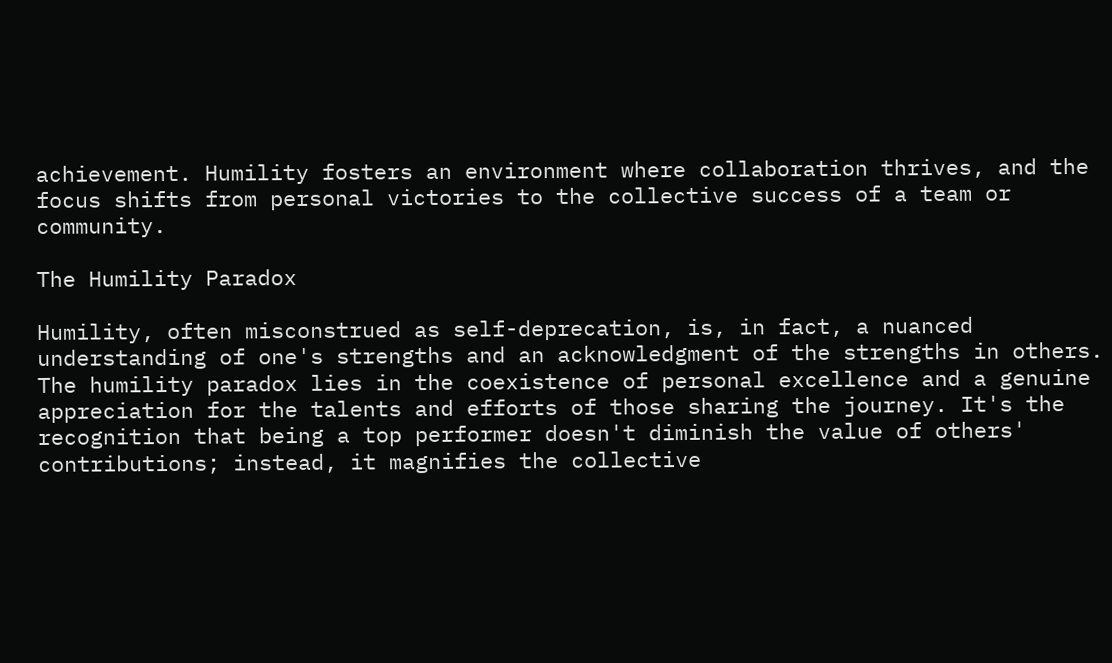achievement. Humility fosters an environment where collaboration thrives, and the focus shifts from personal victories to the collective success of a team or community.

The Humility Paradox

Humility, often misconstrued as self-deprecation, is, in fact, a nuanced understanding of one's strengths and an acknowledgment of the strengths in others. The humility paradox lies in the coexistence of personal excellence and a genuine appreciation for the talents and efforts of those sharing the journey. It's the recognition that being a top performer doesn't diminish the value of others' contributions; instead, it magnifies the collective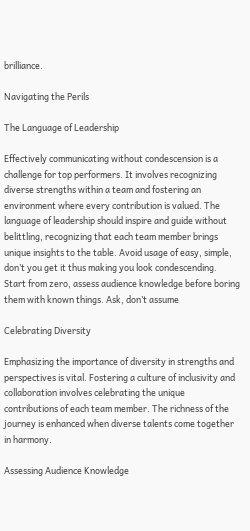brilliance.

Navigating the Perils

The Language of Leadership

Effectively communicating without condescension is a challenge for top performers. It involves recognizing diverse strengths within a team and fostering an environment where every contribution is valued. The language of leadership should inspire and guide without belittling, recognizing that each team member brings unique insights to the table. Avoid usage of easy, simple, don’t you get it thus making you look condescending. Start from zero, assess audience knowledge before boring them with known things. Ask, don’t assume

Celebrating Diversity

Emphasizing the importance of diversity in strengths and perspectives is vital. Fostering a culture of inclusivity and collaboration involves celebrating the unique contributions of each team member. The richness of the journey is enhanced when diverse talents come together in harmony.

Assessing Audience Knowledge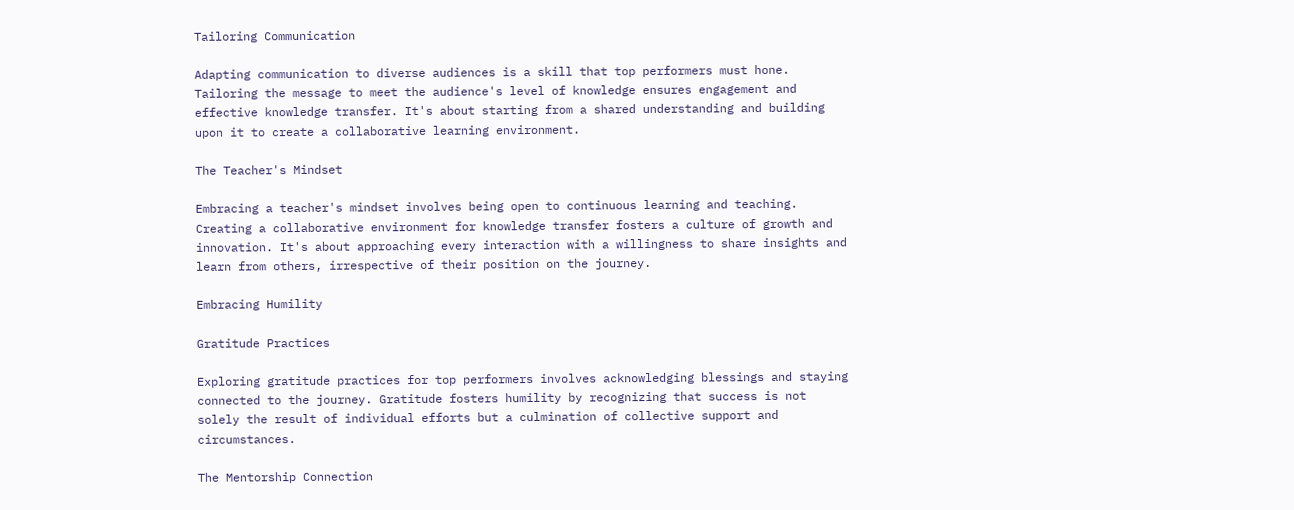Tailoring Communication

Adapting communication to diverse audiences is a skill that top performers must hone. Tailoring the message to meet the audience's level of knowledge ensures engagement and effective knowledge transfer. It's about starting from a shared understanding and building upon it to create a collaborative learning environment.

The Teacher's Mindset

Embracing a teacher's mindset involves being open to continuous learning and teaching. Creating a collaborative environment for knowledge transfer fosters a culture of growth and innovation. It's about approaching every interaction with a willingness to share insights and learn from others, irrespective of their position on the journey.

Embracing Humility

Gratitude Practices

Exploring gratitude practices for top performers involves acknowledging blessings and staying connected to the journey. Gratitude fosters humility by recognizing that success is not solely the result of individual efforts but a culmination of collective support and circumstances.

The Mentorship Connection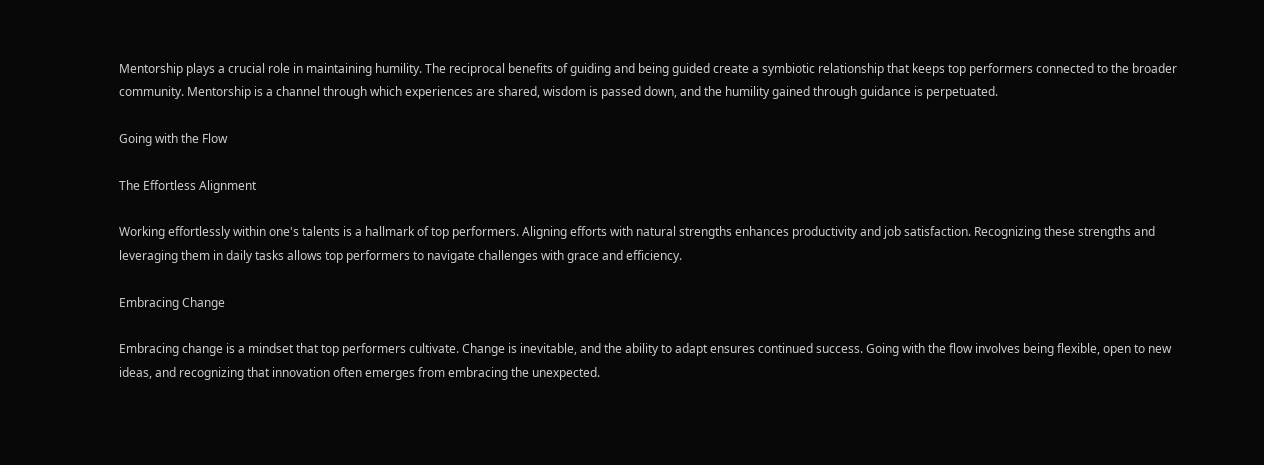Mentorship plays a crucial role in maintaining humility. The reciprocal benefits of guiding and being guided create a symbiotic relationship that keeps top performers connected to the broader community. Mentorship is a channel through which experiences are shared, wisdom is passed down, and the humility gained through guidance is perpetuated.

Going with the Flow

The Effortless Alignment

Working effortlessly within one's talents is a hallmark of top performers. Aligning efforts with natural strengths enhances productivity and job satisfaction. Recognizing these strengths and leveraging them in daily tasks allows top performers to navigate challenges with grace and efficiency.

Embracing Change

Embracing change is a mindset that top performers cultivate. Change is inevitable, and the ability to adapt ensures continued success. Going with the flow involves being flexible, open to new ideas, and recognizing that innovation often emerges from embracing the unexpected.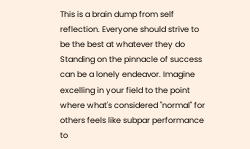This is a brain dump from self reflection. Everyone should strive to be the best at whatever they do Standing on the pinnacle of success can be a lonely endeavor. Imagine excelling in your field to the point where what's considered "normal" for others feels like subpar performance to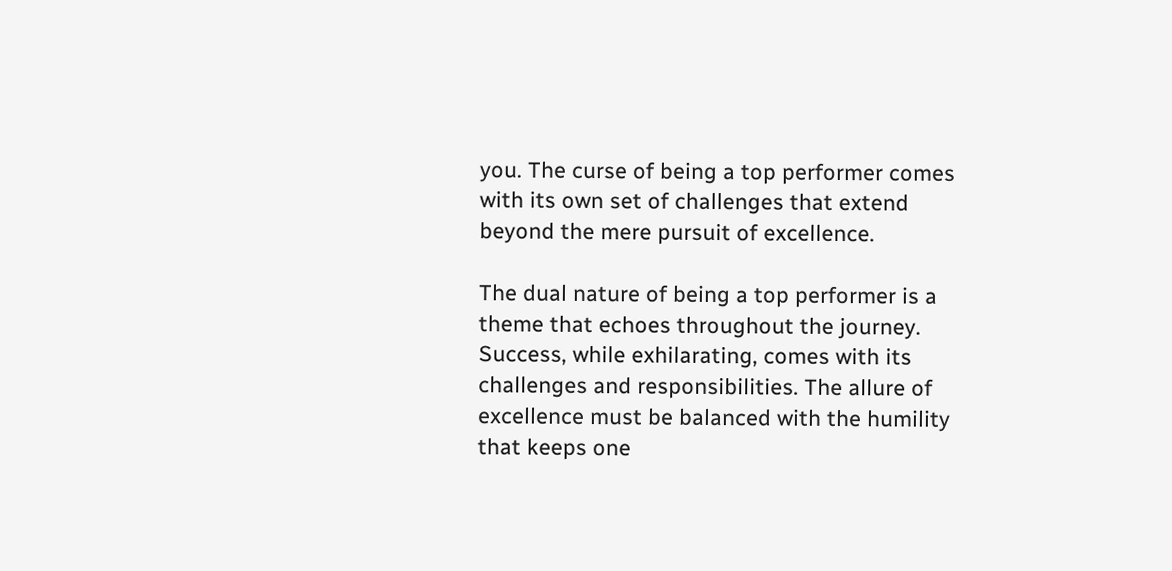you. The curse of being a top performer comes with its own set of challenges that extend beyond the mere pursuit of excellence.

The dual nature of being a top performer is a theme that echoes throughout the journey. Success, while exhilarating, comes with its challenges and responsibilities. The allure of excellence must be balanced with the humility that keeps one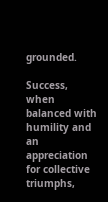grounded.

Success, when balanced with humility and an appreciation for collective triumphs,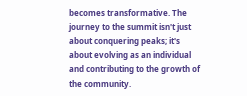becomes transformative. The journey to the summit isn't just about conquering peaks; it's about evolving as an individual and contributing to the growth of the community.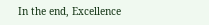In the end, Excellence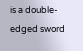is a double-edged sword